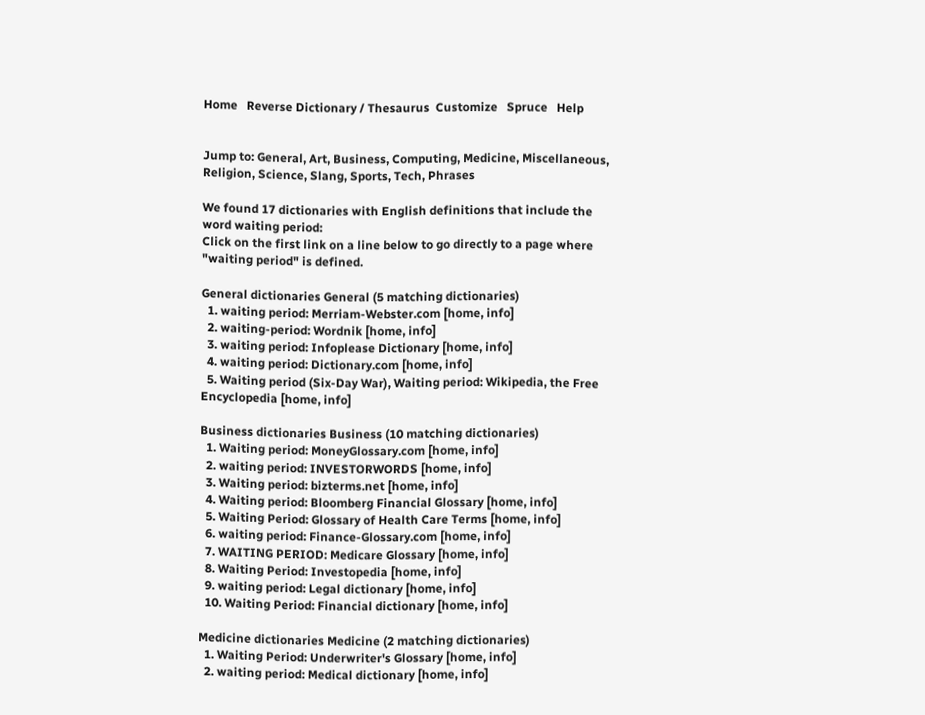Home   Reverse Dictionary / Thesaurus  Customize   Spruce   Help


Jump to: General, Art, Business, Computing, Medicine, Miscellaneous, Religion, Science, Slang, Sports, Tech, Phrases

We found 17 dictionaries with English definitions that include the word waiting period:
Click on the first link on a line below to go directly to a page where "waiting period" is defined.

General dictionaries General (5 matching dictionaries)
  1. waiting period: Merriam-Webster.com [home, info]
  2. waiting-period: Wordnik [home, info]
  3. waiting period: Infoplease Dictionary [home, info]
  4. waiting period: Dictionary.com [home, info]
  5. Waiting period (Six-Day War), Waiting period: Wikipedia, the Free Encyclopedia [home, info]

Business dictionaries Business (10 matching dictionaries)
  1. Waiting period: MoneyGlossary.com [home, info]
  2. waiting period: INVESTORWORDS [home, info]
  3. Waiting period: bizterms.net [home, info]
  4. Waiting period: Bloomberg Financial Glossary [home, info]
  5. Waiting Period: Glossary of Health Care Terms [home, info]
  6. waiting period: Finance-Glossary.com [home, info]
  7. WAITING PERIOD: Medicare Glossary [home, info]
  8. Waiting Period: Investopedia [home, info]
  9. waiting period: Legal dictionary [home, info]
  10. Waiting Period: Financial dictionary [home, info]

Medicine dictionaries Medicine (2 matching dictionaries)
  1. Waiting Period: Underwriter's Glossary [home, info]
  2. waiting period: Medical dictionary [home, info]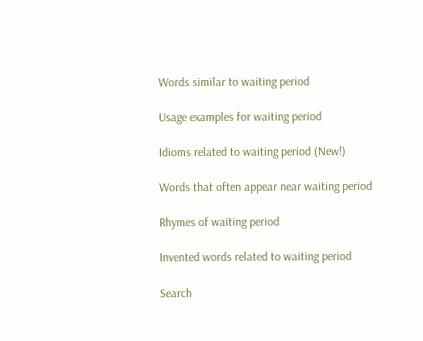Words similar to waiting period

Usage examples for waiting period

Idioms related to waiting period (New!)

Words that often appear near waiting period

Rhymes of waiting period

Invented words related to waiting period

Search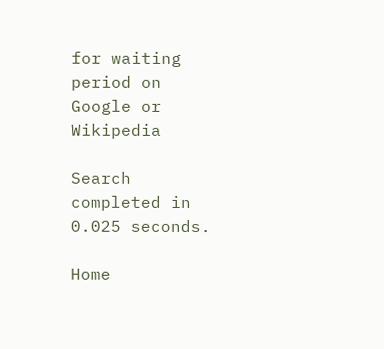for waiting period on Google or Wikipedia

Search completed in 0.025 seconds.

Home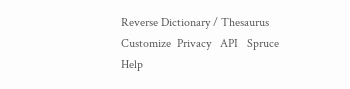Reverse Dictionary / Thesaurus  Customize  Privacy   API   Spruce   Help